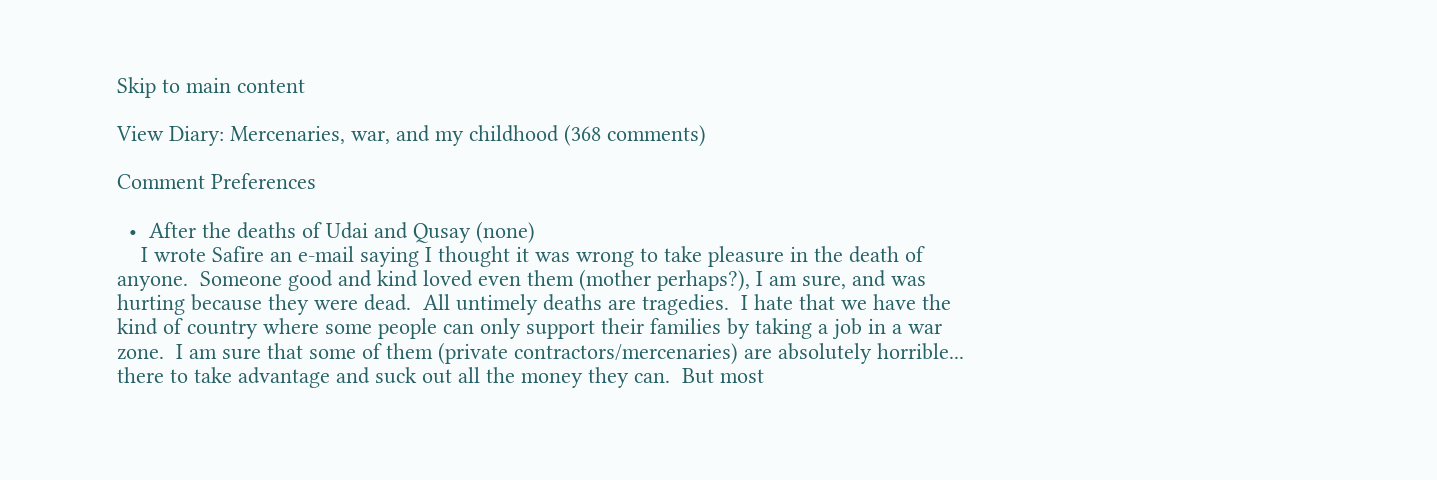Skip to main content

View Diary: Mercenaries, war, and my childhood (368 comments)

Comment Preferences

  •  After the deaths of Udai and Qusay (none)
    I wrote Safire an e-mail saying I thought it was wrong to take pleasure in the death of anyone.  Someone good and kind loved even them (mother perhaps?), I am sure, and was hurting because they were dead.  All untimely deaths are tragedies.  I hate that we have the kind of country where some people can only support their families by taking a job in a war zone.  I am sure that some of them (private contractors/mercenaries) are absolutely horrible... there to take advantage and suck out all the money they can.  But most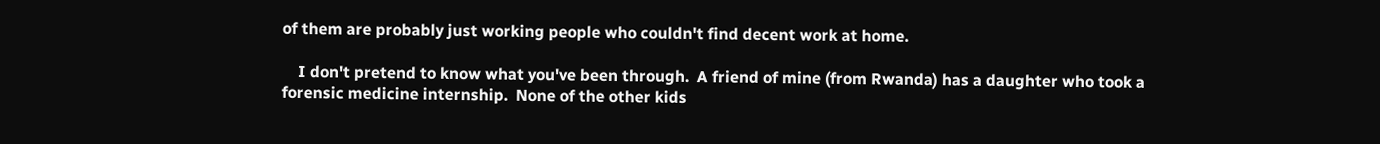of them are probably just working people who couldn't find decent work at home.

    I don't pretend to know what you've been through.  A friend of mine (from Rwanda) has a daughter who took a forensic medicine internship.  None of the other kids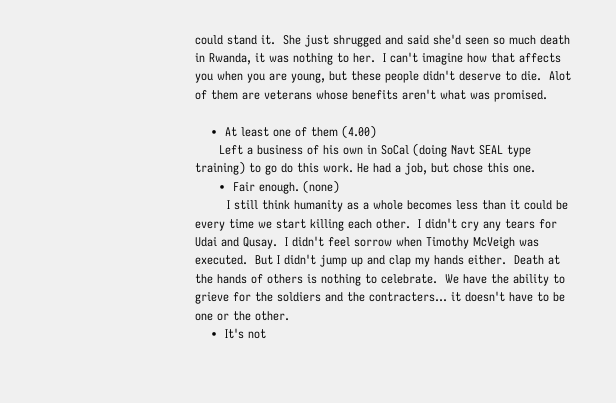could stand it.  She just shrugged and said she'd seen so much death in Rwanda, it was nothing to her.  I can't imagine how that affects you when you are young, but these people didn't deserve to die.  Alot of them are veterans whose benefits aren't what was promised.

    •  At least one of them (4.00)
      Left a business of his own in SoCal (doing Navt SEAL type training) to go do this work. He had a job, but chose this one.
      •  Fair enough. (none)
        I still think humanity as a whole becomes less than it could be every time we start killing each other.  I didn't cry any tears for Udai and Qusay.  I didn't feel sorrow when Timothy McVeigh was executed.  But I didn't jump up and clap my hands either.  Death at the hands of others is nothing to celebrate.  We have the ability to grieve for the soldiers and the contracters... it doesn't have to be one or the other.
    •  It's not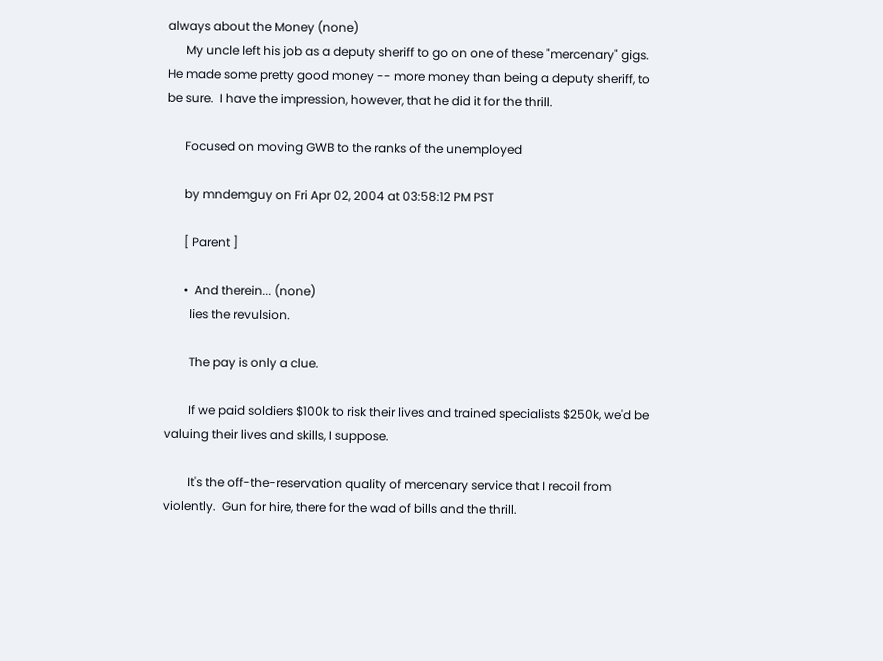always about the Money (none)
      My uncle left his job as a deputy sheriff to go on one of these "mercenary" gigs.  He made some pretty good money -- more money than being a deputy sheriff, to be sure.  I have the impression, however, that he did it for the thrill.

      Focused on moving GWB to the ranks of the unemployed

      by mndemguy on Fri Apr 02, 2004 at 03:58:12 PM PST

      [ Parent ]

      •  And therein... (none)
        lies the revulsion.

        The pay is only a clue.

        If we paid soldiers $100k to risk their lives and trained specialists $250k, we'd be valuing their lives and skills, I suppose.

        It's the off-the-reservation quality of mercenary service that I recoil from violently.  Gun for hire, there for the wad of bills and the thrill.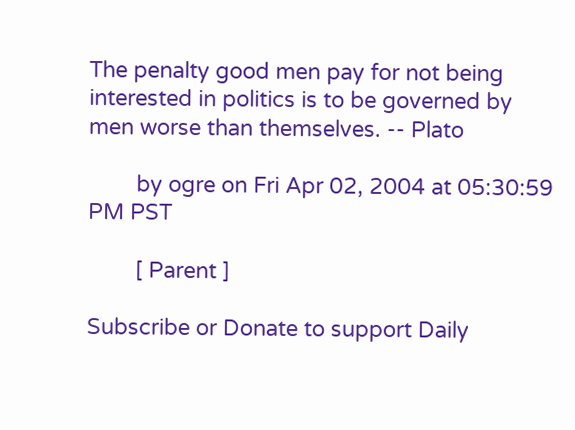The penalty good men pay for not being interested in politics is to be governed by men worse than themselves. -- Plato

        by ogre on Fri Apr 02, 2004 at 05:30:59 PM PST

        [ Parent ]

Subscribe or Donate to support Daily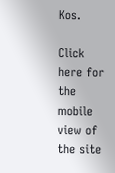Kos.

Click here for the mobile view of the site